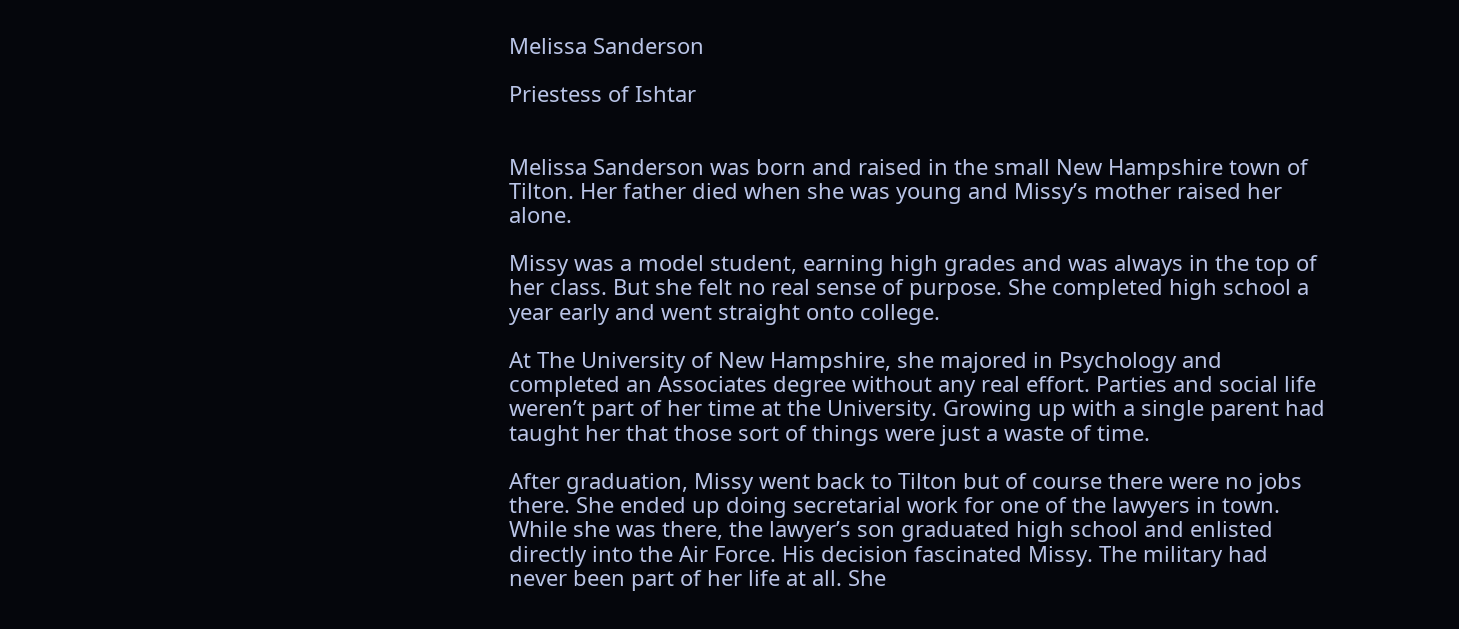Melissa Sanderson

Priestess of Ishtar


Melissa Sanderson was born and raised in the small New Hampshire town of Tilton. Her father died when she was young and Missy’s mother raised her alone.

Missy was a model student, earning high grades and was always in the top of her class. But she felt no real sense of purpose. She completed high school a year early and went straight onto college.

At The University of New Hampshire, she majored in Psychology and completed an Associates degree without any real effort. Parties and social life weren’t part of her time at the University. Growing up with a single parent had taught her that those sort of things were just a waste of time.

After graduation, Missy went back to Tilton but of course there were no jobs there. She ended up doing secretarial work for one of the lawyers in town. While she was there, the lawyer’s son graduated high school and enlisted directly into the Air Force. His decision fascinated Missy. The military had never been part of her life at all. She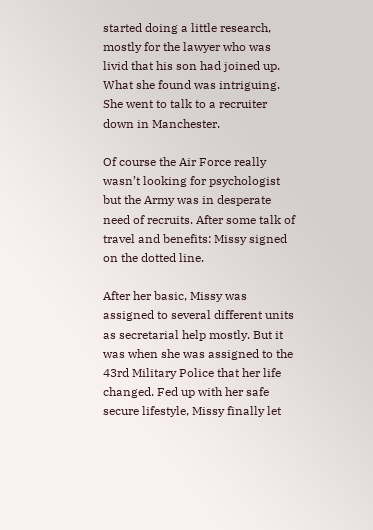started doing a little research, mostly for the lawyer who was livid that his son had joined up. What she found was intriguing. She went to talk to a recruiter down in Manchester.

Of course the Air Force really wasn’t looking for psychologist but the Army was in desperate need of recruits. After some talk of travel and benefits: Missy signed on the dotted line.

After her basic, Missy was assigned to several different units as secretarial help mostly. But it was when she was assigned to the 43rd Military Police that her life changed. Fed up with her safe secure lifestyle, Missy finally let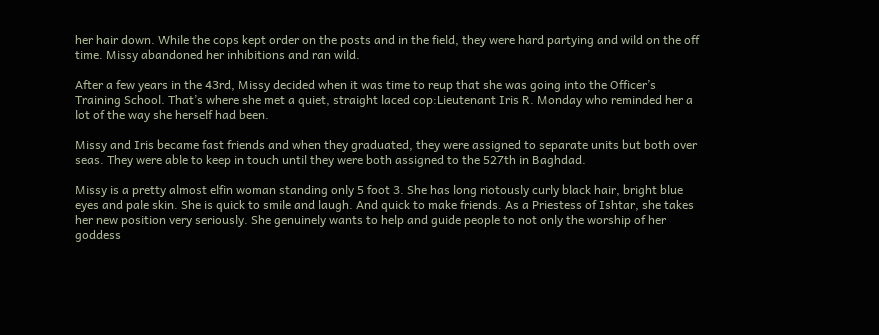her hair down. While the cops kept order on the posts and in the field, they were hard partying and wild on the off time. Missy abandoned her inhibitions and ran wild.

After a few years in the 43rd, Missy decided when it was time to reup that she was going into the Officer’s Training School. That’s where she met a quiet, straight laced cop:Lieutenant Iris R. Monday who reminded her a lot of the way she herself had been.

Missy and Iris became fast friends and when they graduated, they were assigned to separate units but both over seas. They were able to keep in touch until they were both assigned to the 527th in Baghdad.

Missy is a pretty almost elfin woman standing only 5 foot 3. She has long riotously curly black hair, bright blue eyes and pale skin. She is quick to smile and laugh. And quick to make friends. As a Priestess of Ishtar, she takes her new position very seriously. She genuinely wants to help and guide people to not only the worship of her goddess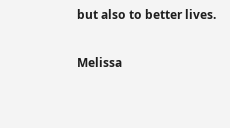but also to better lives.

Melissa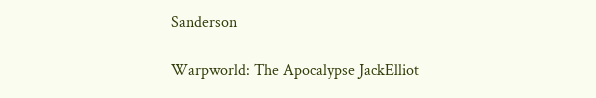Sanderson

Warpworld: The Apocalypse JackElliot